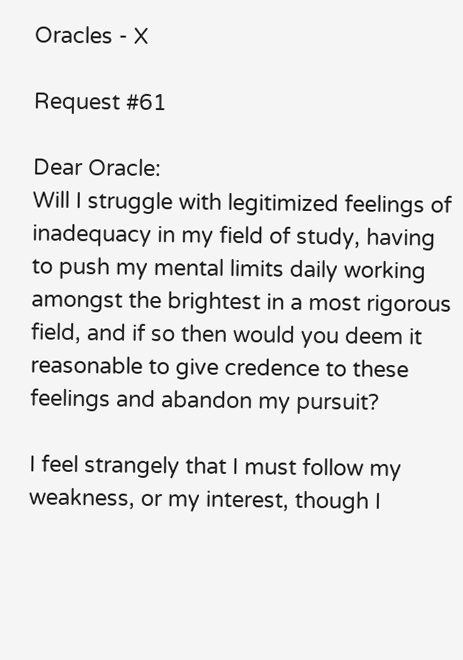Oracles - X

Request #61

Dear Oracle:
Will I struggle with legitimized feelings of inadequacy in my field of study, having to push my mental limits daily working amongst the brightest in a most rigorous field, and if so then would you deem it reasonable to give credence to these feelings and abandon my pursuit?

I feel strangely that I must follow my weakness, or my interest, though I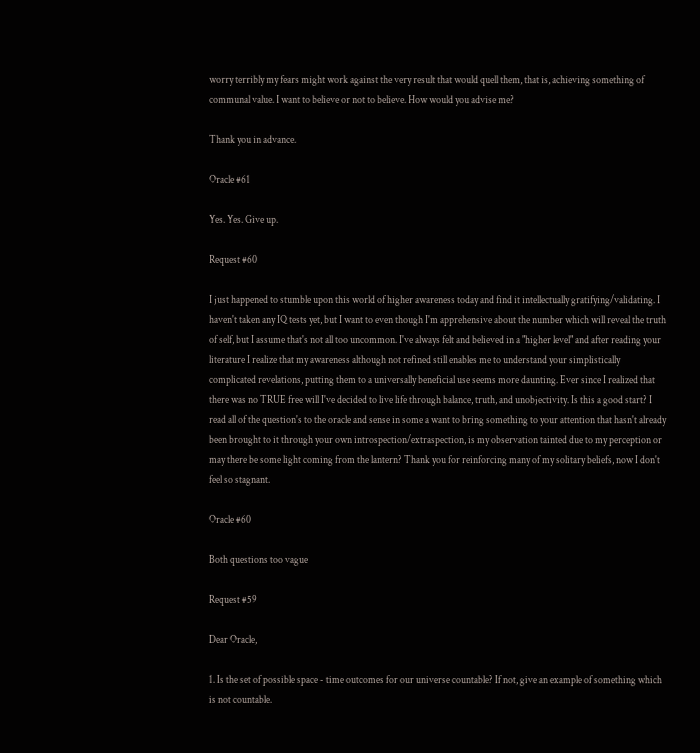worry terribly my fears might work against the very result that would quell them, that is, achieving something of communal value. I want to believe or not to believe. How would you advise me?

Thank you in advance.

Oracle #61

Yes. Yes. Give up.

Request #60

I just happened to stumble upon this world of higher awareness today and find it intellectually gratifying/validating. I haven't taken any IQ tests yet, but I want to even though I'm apprehensive about the number which will reveal the truth of self, but I assume that's not all too uncommon. I've always felt and believed in a "higher level" and after reading your literature I realize that my awareness although not refined still enables me to understand your simplistically complicated revelations, putting them to a universally beneficial use seems more daunting. Ever since I realized that there was no TRUE free will I've decided to live life through balance, truth, and unobjectivity. Is this a good start? I read all of the question's to the oracle and sense in some a want to bring something to your attention that hasn't already been brought to it through your own introspection/extraspection, is my observation tainted due to my perception or may there be some light coming from the lantern? Thank you for reinforcing many of my solitary beliefs, now I don't feel so stagnant.

Oracle #60

Both questions too vague

Request #59

Dear Oracle,

1. Is the set of possible space - time outcomes for our universe countable? If not, give an example of something which is not countable.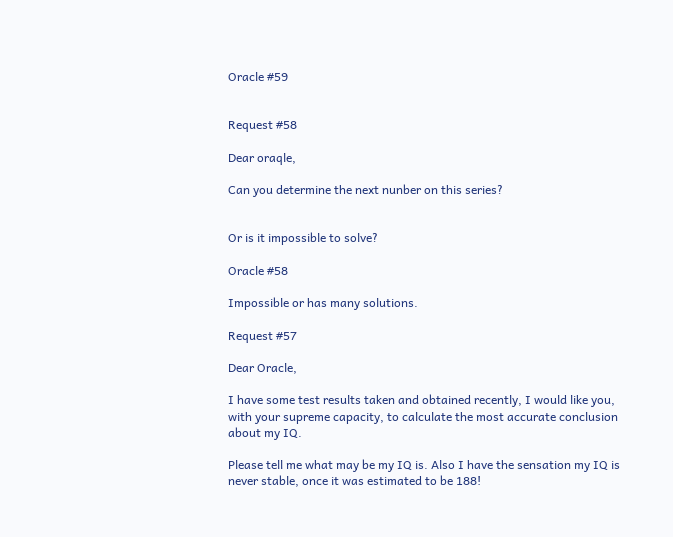Oracle #59


Request #58

Dear oraqle,

Can you determine the next nunber on this series?


Or is it impossible to solve?

Oracle #58

Impossible or has many solutions.

Request #57

Dear Oracle,

I have some test results taken and obtained recently, I would like you, with your supreme capacity, to calculate the most accurate conclusion about my IQ.

Please tell me what may be my IQ is. Also I have the sensation my IQ is never stable, once it was estimated to be 188!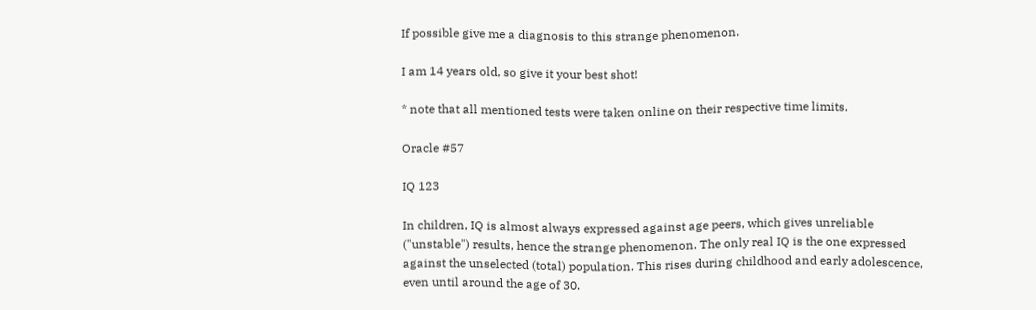If possible give me a diagnosis to this strange phenomenon.

I am 14 years old, so give it your best shot!

* note that all mentioned tests were taken online on their respective time limits.

Oracle #57

IQ 123

In children, IQ is almost always expressed against age peers, which gives unreliable ("unstable") results, hence the strange phenomenon. The only real IQ is the one expressed against the unselected (total) population. This rises during childhood and early adolescence, even until around the age of 30.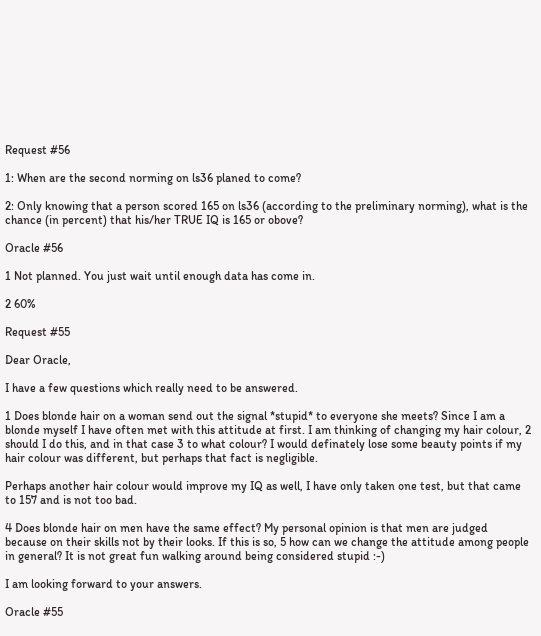Request #56

1: When are the second norming on ls36 planed to come?

2: Only knowing that a person scored 165 on ls36 (according to the preliminary norming), what is the chance (in percent) that his/her TRUE IQ is 165 or obove?

Oracle #56

1 Not planned. You just wait until enough data has come in.

2 60%

Request #55

Dear Oracle,

I have a few questions which really need to be answered.

1 Does blonde hair on a woman send out the signal *stupid* to everyone she meets? Since I am a blonde myself I have often met with this attitude at first. I am thinking of changing my hair colour, 2 should I do this, and in that case 3 to what colour? I would definately lose some beauty points if my hair colour was different, but perhaps that fact is negligible.

Perhaps another hair colour would improve my IQ as well, I have only taken one test, but that came to 157 and is not too bad.

4 Does blonde hair on men have the same effect? My personal opinion is that men are judged because on their skills not by their looks. If this is so, 5 how can we change the attitude among people in general? It is not great fun walking around being considered stupid :-)

I am looking forward to your answers.

Oracle #55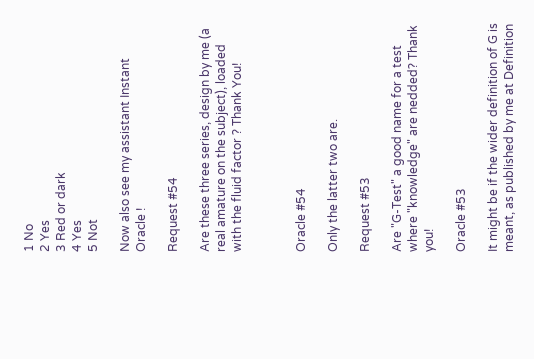1 No
2 Yes
3 Red or dark
4 Yes
5 Not

Now also see my assistant Instant Oracle !

Request #54

Are these three series, design by me (a real amature on the subject), loaded with the fluid factor ? Thank You!



Oracle #54

Only the latter two are.

Request #53

Are "G-Test" a good name for a test where "knowledge" are nedded? Thank you!

Oracle #53

It might be if the wider definition of G is meant, as published by me at Definition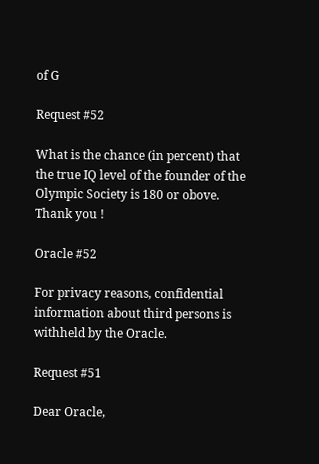of G

Request #52

What is the chance (in percent) that the true IQ level of the founder of the Olympic Society is 180 or obove. Thank you !

Oracle #52

For privacy reasons, confidential information about third persons is withheld by the Oracle.

Request #51

Dear Oracle,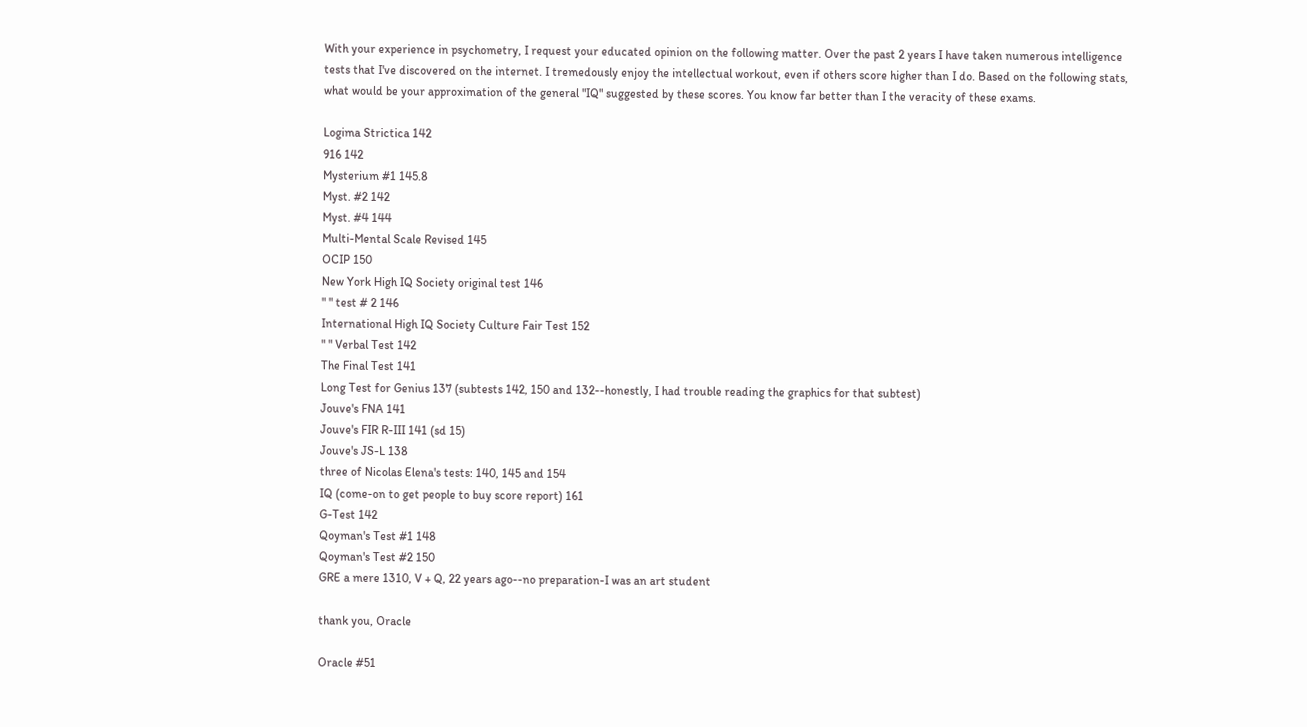With your experience in psychometry, I request your educated opinion on the following matter. Over the past 2 years I have taken numerous intelligence tests that I've discovered on the internet. I tremedously enjoy the intellectual workout, even if others score higher than I do. Based on the following stats, what would be your approximation of the general "IQ" suggested by these scores. You know far better than I the veracity of these exams.

Logima Strictica 142
916 142
Mysterium #1 145.8
Myst. #2 142
Myst. #4 144
Multi-Mental Scale Revised 145
OCIP 150
New York High IQ Society original test 146
" " test # 2 146
International High IQ Society Culture Fair Test 152
" " Verbal Test 142
The Final Test 141
Long Test for Genius 137 (subtests 142, 150 and 132--honestly, I had trouble reading the graphics for that subtest)
Jouve's FNA 141
Jouve's FIR R-III 141 (sd 15)
Jouve's JS-L 138
three of Nicolas Elena's tests: 140, 145 and 154
IQ (come-on to get people to buy score report) 161
G-Test 142
Qoyman's Test #1 148
Qoyman's Test #2 150
GRE a mere 1310, V + Q, 22 years ago--no preparation-I was an art student

thank you, Oracle

Oracle #51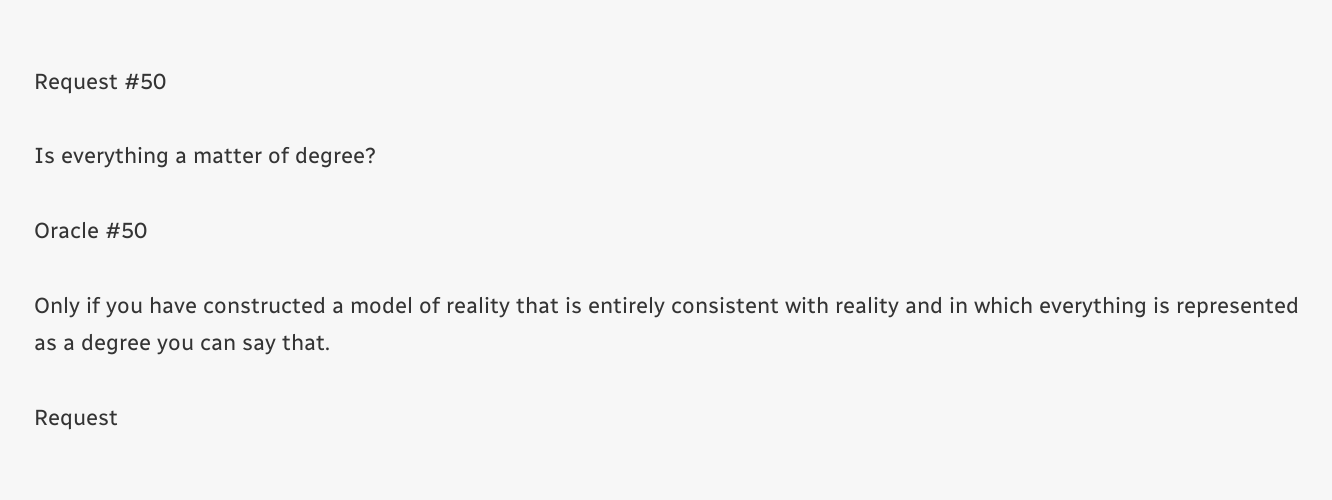Request #50

Is everything a matter of degree?

Oracle #50

Only if you have constructed a model of reality that is entirely consistent with reality and in which everything is represented as a degree you can say that.

Request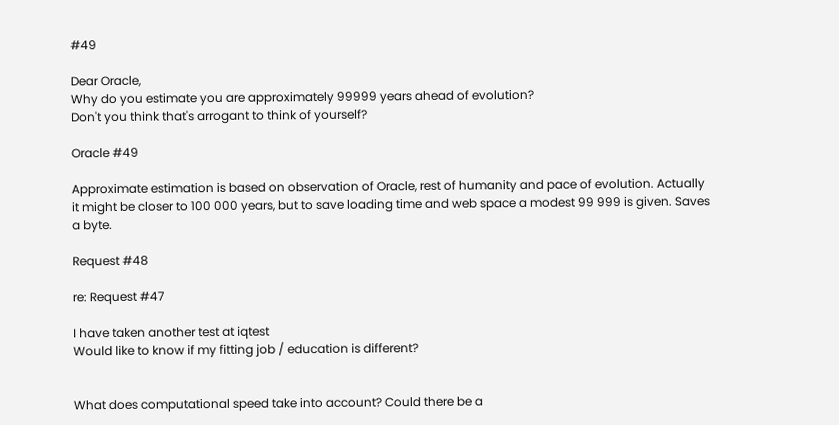#49

Dear Oracle,
Why do you estimate you are approximately 99999 years ahead of evolution?
Don't you think that's arrogant to think of yourself?

Oracle #49

Approximate estimation is based on observation of Oracle, rest of humanity and pace of evolution. Actually it might be closer to 100 000 years, but to save loading time and web space a modest 99 999 is given. Saves a byte.

Request #48

re: Request #47

I have taken another test at iqtest
Would like to know if my fitting job / education is different?


What does computational speed take into account? Could there be a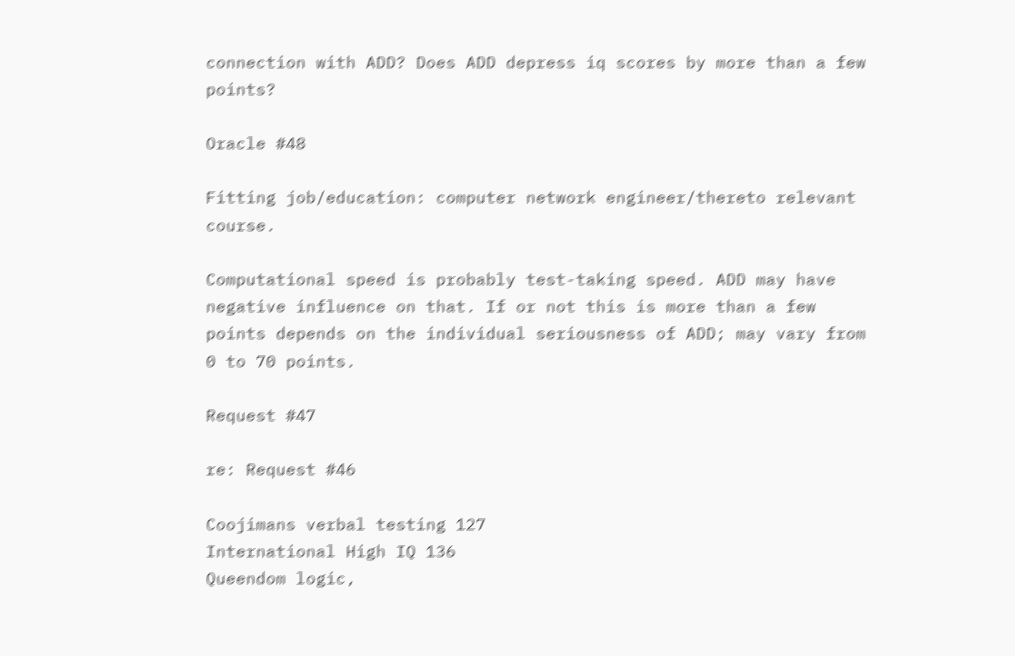connection with ADD? Does ADD depress iq scores by more than a few points?

Oracle #48

Fitting job/education: computer network engineer/thereto relevant course.

Computational speed is probably test-taking speed. ADD may have negative influence on that. If or not this is more than a few points depends on the individual seriousness of ADD; may vary from 0 to 70 points.

Request #47

re: Request #46

Coojimans verbal testing 127
International High IQ 136
Queendom logic,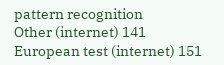pattern recognition
Other (internet) 141
European test (internet) 151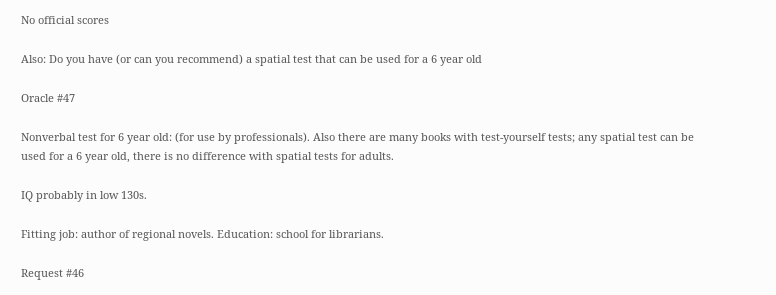No official scores

Also: Do you have (or can you recommend) a spatial test that can be used for a 6 year old

Oracle #47

Nonverbal test for 6 year old: (for use by professionals). Also there are many books with test-yourself tests; any spatial test can be used for a 6 year old, there is no difference with spatial tests for adults.

IQ probably in low 130s.

Fitting job: author of regional novels. Education: school for librarians.

Request #46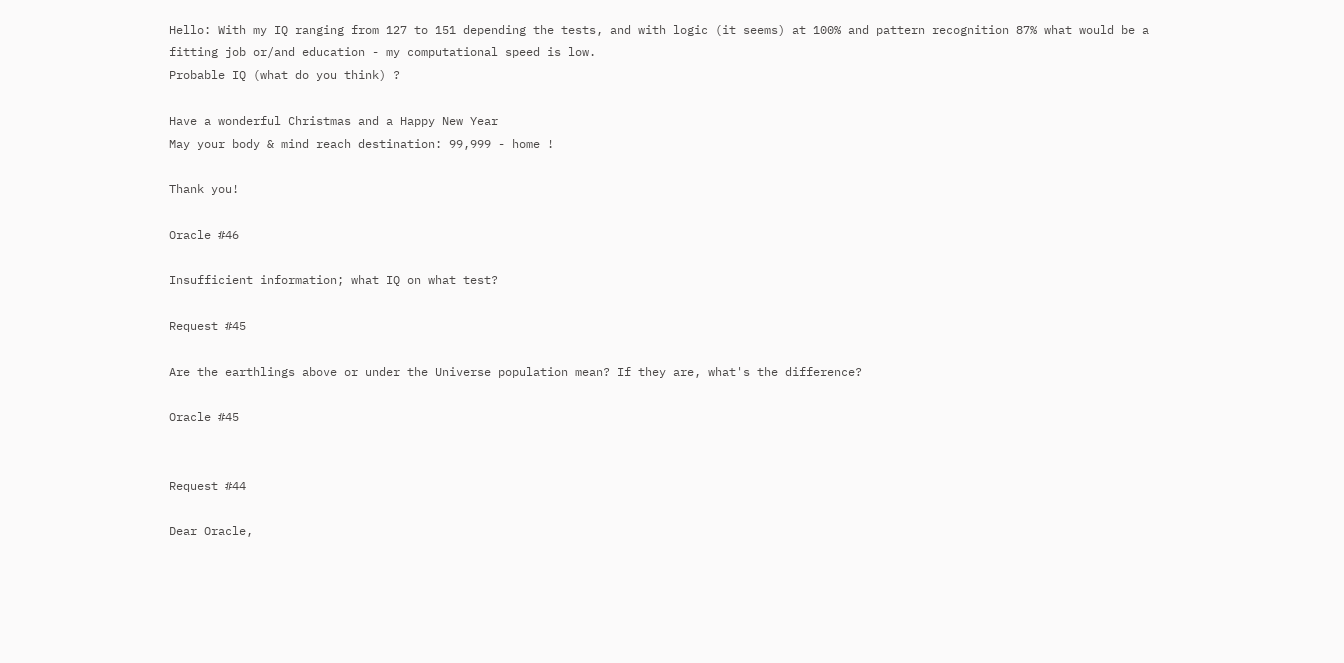Hello: With my IQ ranging from 127 to 151 depending the tests, and with logic (it seems) at 100% and pattern recognition 87% what would be a fitting job or/and education - my computational speed is low.
Probable IQ (what do you think) ?

Have a wonderful Christmas and a Happy New Year
May your body & mind reach destination: 99,999 - home !

Thank you!

Oracle #46

Insufficient information; what IQ on what test?

Request #45

Are the earthlings above or under the Universe population mean? If they are, what's the difference?

Oracle #45


Request #44

Dear Oracle,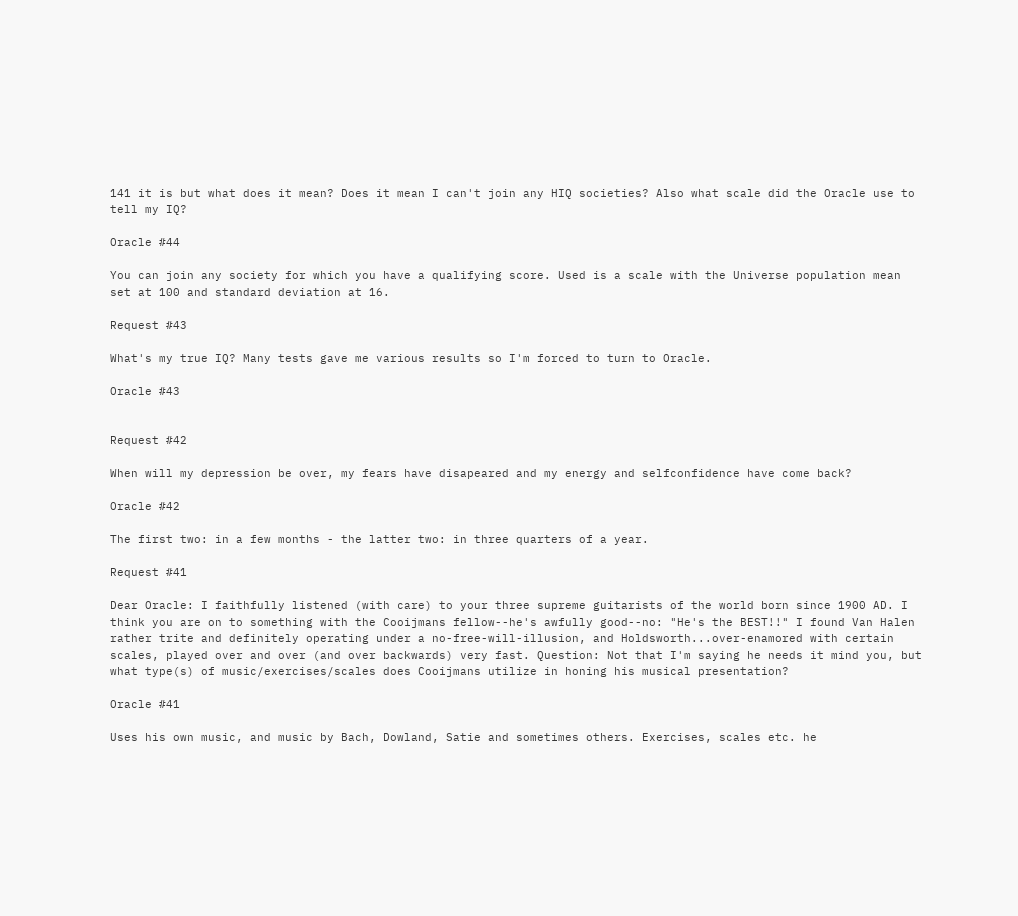141 it is but what does it mean? Does it mean I can't join any HIQ societies? Also what scale did the Oracle use to tell my IQ?

Oracle #44

You can join any society for which you have a qualifying score. Used is a scale with the Universe population mean set at 100 and standard deviation at 16.

Request #43

What's my true IQ? Many tests gave me various results so I'm forced to turn to Oracle.

Oracle #43


Request #42

When will my depression be over, my fears have disapeared and my energy and selfconfidence have come back?

Oracle #42

The first two: in a few months - the latter two: in three quarters of a year.

Request #41

Dear Oracle: I faithfully listened (with care) to your three supreme guitarists of the world born since 1900 AD. I think you are on to something with the Cooijmans fellow--he's awfully good--no: "He's the BEST!!" I found Van Halen rather trite and definitely operating under a no-free-will-illusion, and Holdsworth...over-enamored with certain scales, played over and over (and over backwards) very fast. Question: Not that I'm saying he needs it mind you, but what type(s) of music/exercises/scales does Cooijmans utilize in honing his musical presentation?

Oracle #41

Uses his own music, and music by Bach, Dowland, Satie and sometimes others. Exercises, scales etc. he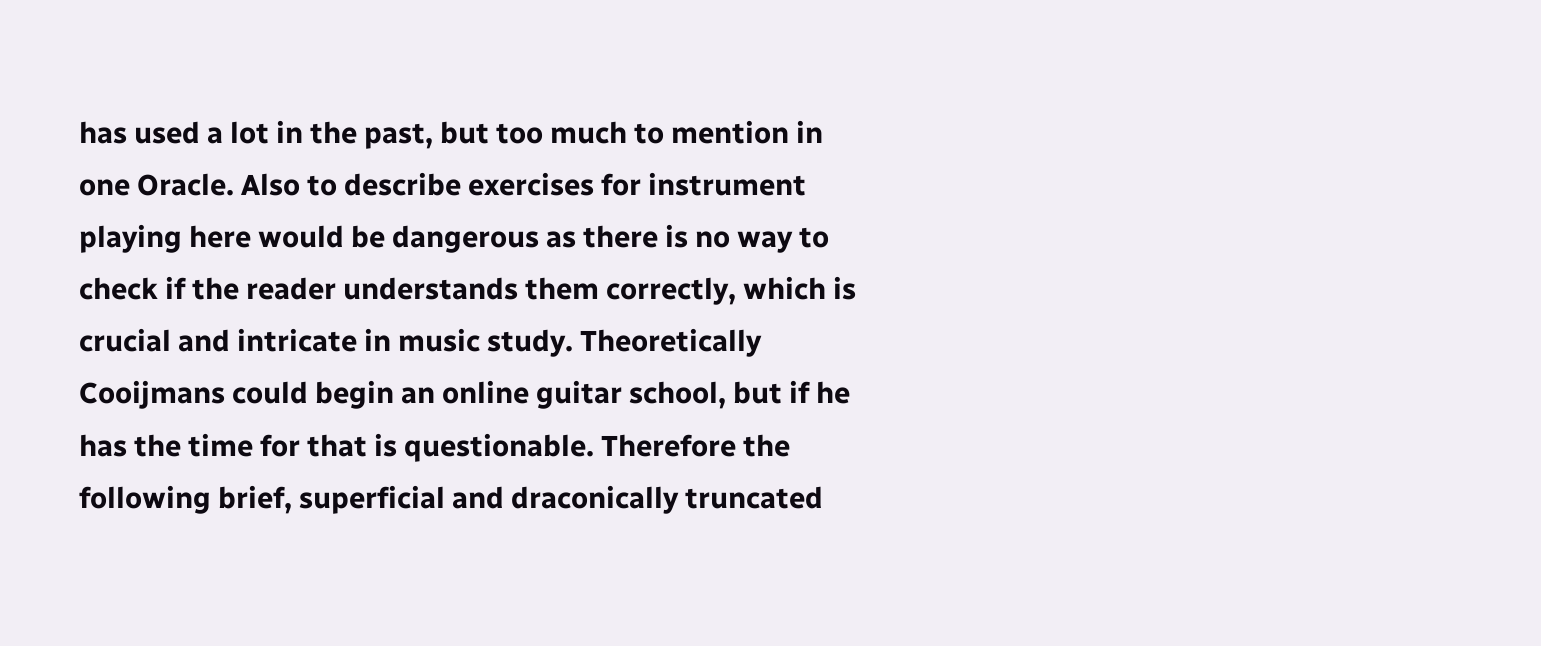has used a lot in the past, but too much to mention in one Oracle. Also to describe exercises for instrument playing here would be dangerous as there is no way to check if the reader understands them correctly, which is crucial and intricate in music study. Theoretically Cooijmans could begin an online guitar school, but if he has the time for that is questionable. Therefore the following brief, superficial and draconically truncated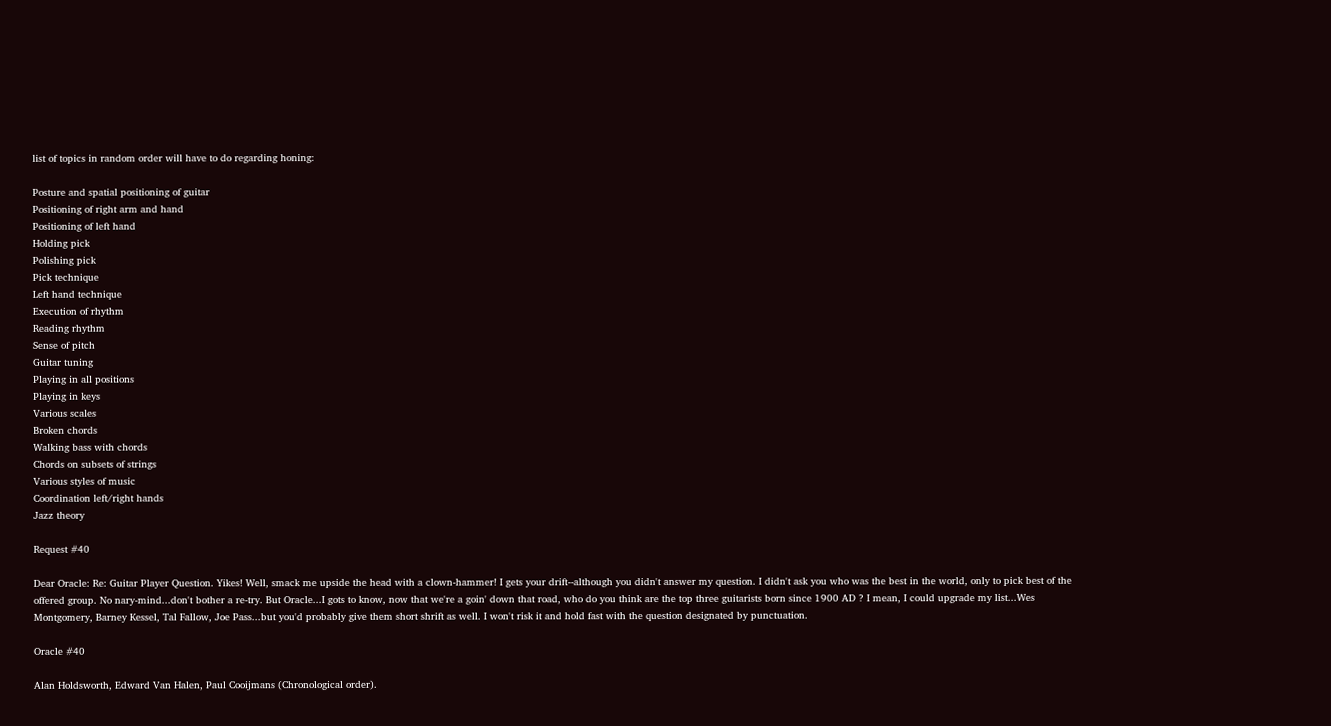list of topics in random order will have to do regarding honing:

Posture and spatial positioning of guitar
Positioning of right arm and hand
Positioning of left hand
Holding pick
Polishing pick
Pick technique
Left hand technique
Execution of rhythm
Reading rhythm
Sense of pitch
Guitar tuning
Playing in all positions
Playing in keys
Various scales
Broken chords
Walking bass with chords
Chords on subsets of strings
Various styles of music
Coordination left/right hands
Jazz theory

Request #40

Dear Oracle: Re: Guitar Player Question. Yikes! Well, smack me upside the head with a clown-hammer! I gets your drift--although you didn't answer my question. I didn't ask you who was the best in the world, only to pick best of the offered group. No nary-mind...don't bother a re-try. But Oracle...I gots to know, now that we're a goin' down that road, who do you think are the top three guitarists born since 1900 AD ? I mean, I could upgrade my list...Wes Montgomery, Barney Kessel, Tal Fallow, Joe Pass...but you'd probably give them short shrift as well. I won't risk it and hold fast with the question designated by punctuation.

Oracle #40

Alan Holdsworth, Edward Van Halen, Paul Cooijmans (Chronological order).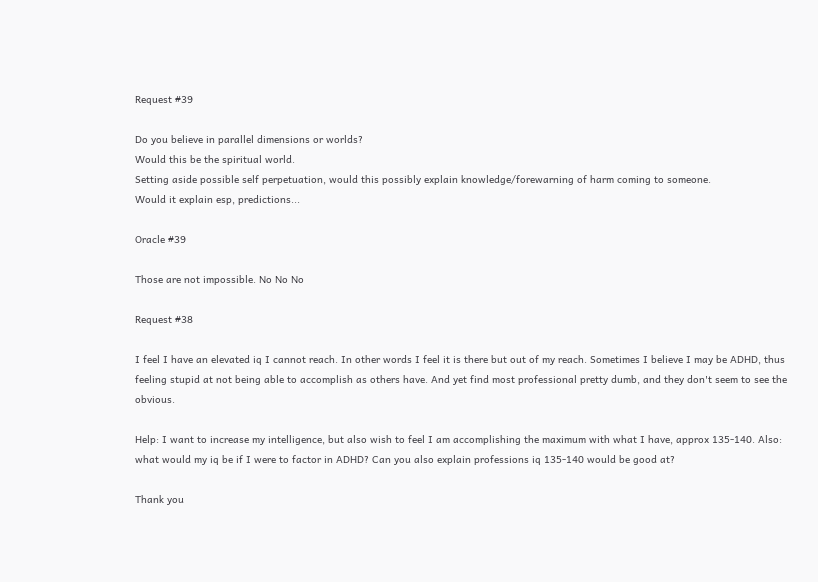Request #39

Do you believe in parallel dimensions or worlds?
Would this be the spiritual world.
Setting aside possible self perpetuation, would this possibly explain knowledge/forewarning of harm coming to someone.
Would it explain esp, predictions...

Oracle #39

Those are not impossible. No No No

Request #38

I feel I have an elevated iq I cannot reach. In other words I feel it is there but out of my reach. Sometimes I believe I may be ADHD, thus feeling stupid at not being able to accomplish as others have. And yet find most professional pretty dumb, and they don't seem to see the obvious.

Help: I want to increase my intelligence, but also wish to feel I am accomplishing the maximum with what I have, approx 135-140. Also: what would my iq be if I were to factor in ADHD? Can you also explain professions iq 135-140 would be good at?

Thank you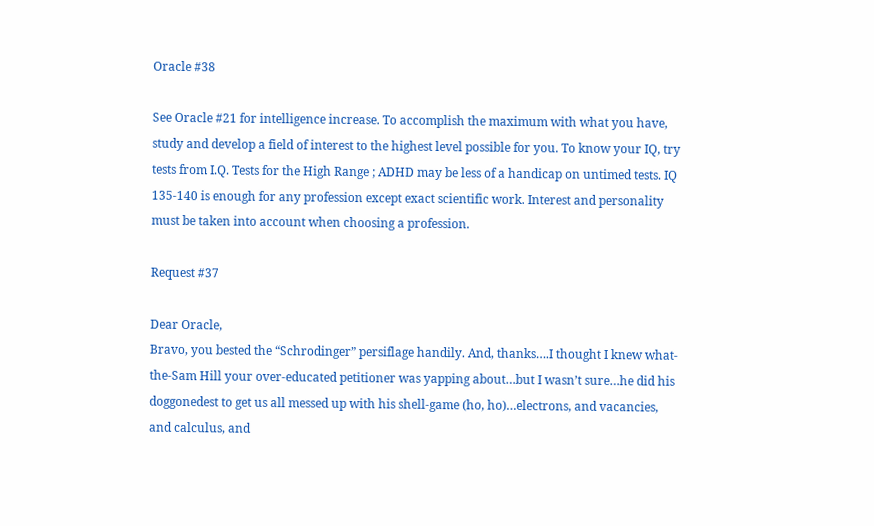Oracle #38

See Oracle #21 for intelligence increase. To accomplish the maximum with what you have, study and develop a field of interest to the highest level possible for you. To know your IQ, try tests from I.Q. Tests for the High Range ; ADHD may be less of a handicap on untimed tests. IQ 135-140 is enough for any profession except exact scientific work. Interest and personality must be taken into account when choosing a profession.

Request #37

Dear Oracle,
Bravo, you bested the “Schrodinger” persiflage handily. And, thanks….I thought I knew what-the-Sam Hill your over-educated petitioner was yapping about…but I wasn’t sure…he did his doggonedest to get us all messed up with his shell-game (ho, ho)…electrons, and vacancies, and calculus, and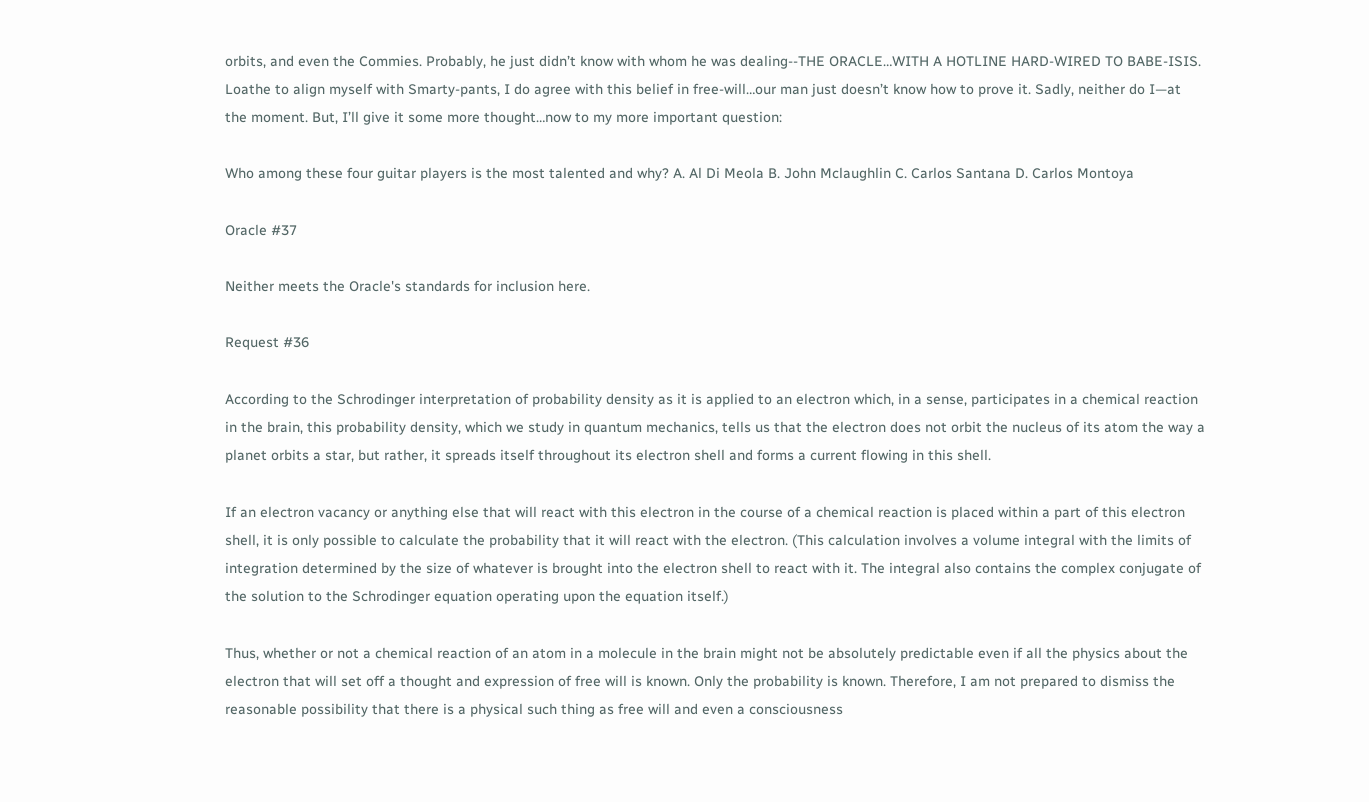orbits, and even the Commies. Probably, he just didn’t know with whom he was dealing--THE ORACLE…WITH A HOTLINE HARD-WIRED TO BABE-ISIS. Loathe to align myself with Smarty-pants, I do agree with this belief in free-will…our man just doesn’t know how to prove it. Sadly, neither do I—at the moment. But, I’ll give it some more thought…now to my more important question:

Who among these four guitar players is the most talented and why? A. Al Di Meola B. John Mclaughlin C. Carlos Santana D. Carlos Montoya

Oracle #37

Neither meets the Oracle's standards for inclusion here.

Request #36

According to the Schrodinger interpretation of probability density as it is applied to an electron which, in a sense, participates in a chemical reaction in the brain, this probability density, which we study in quantum mechanics, tells us that the electron does not orbit the nucleus of its atom the way a planet orbits a star, but rather, it spreads itself throughout its electron shell and forms a current flowing in this shell.

If an electron vacancy or anything else that will react with this electron in the course of a chemical reaction is placed within a part of this electron shell, it is only possible to calculate the probability that it will react with the electron. (This calculation involves a volume integral with the limits of integration determined by the size of whatever is brought into the electron shell to react with it. The integral also contains the complex conjugate of the solution to the Schrodinger equation operating upon the equation itself.)

Thus, whether or not a chemical reaction of an atom in a molecule in the brain might not be absolutely predictable even if all the physics about the electron that will set off a thought and expression of free will is known. Only the probability is known. Therefore, I am not prepared to dismiss the reasonable possibility that there is a physical such thing as free will and even a consciousness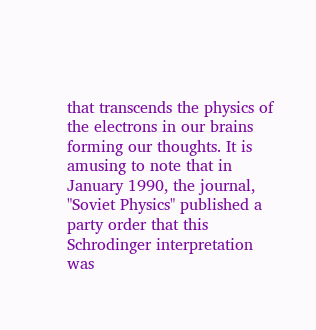that transcends the physics of the electrons in our brains forming our thoughts. It is amusing to note that in January 1990, the journal, "Soviet Physics" published a party order that this Schrodinger interpretation was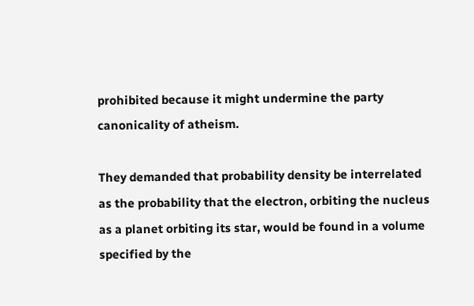prohibited because it might undermine the party canonicality of atheism.

They demanded that probability density be interrelated as the probability that the electron, orbiting the nucleus as a planet orbiting its star, would be found in a volume specified by the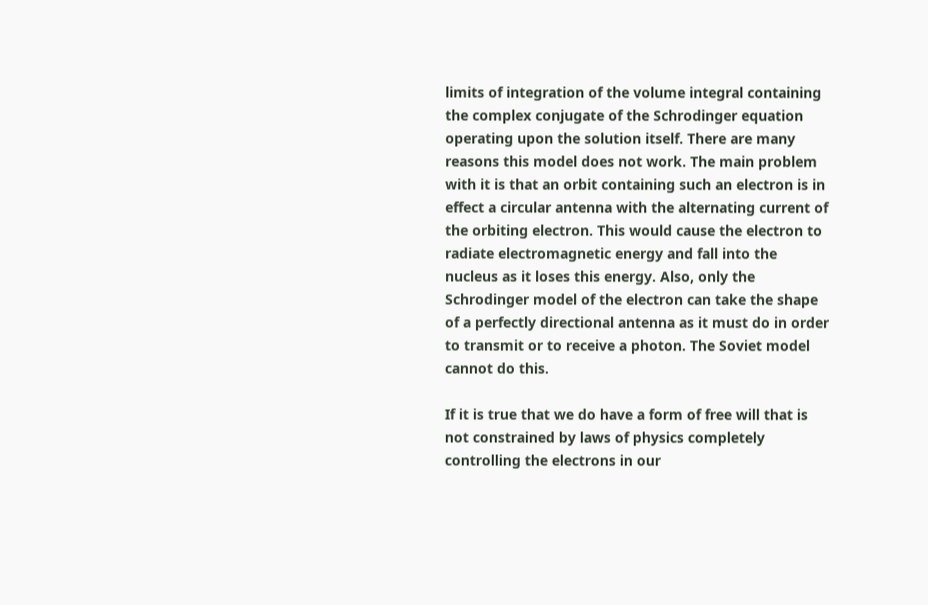limits of integration of the volume integral containing the complex conjugate of the Schrodinger equation operating upon the solution itself. There are many reasons this model does not work. The main problem with it is that an orbit containing such an electron is in effect a circular antenna with the alternating current of the orbiting electron. This would cause the electron to radiate electromagnetic energy and fall into the nucleus as it loses this energy. Also, only the Schrodinger model of the electron can take the shape of a perfectly directional antenna as it must do in order to transmit or to receive a photon. The Soviet model cannot do this.

If it is true that we do have a form of free will that is not constrained by laws of physics completely controlling the electrons in our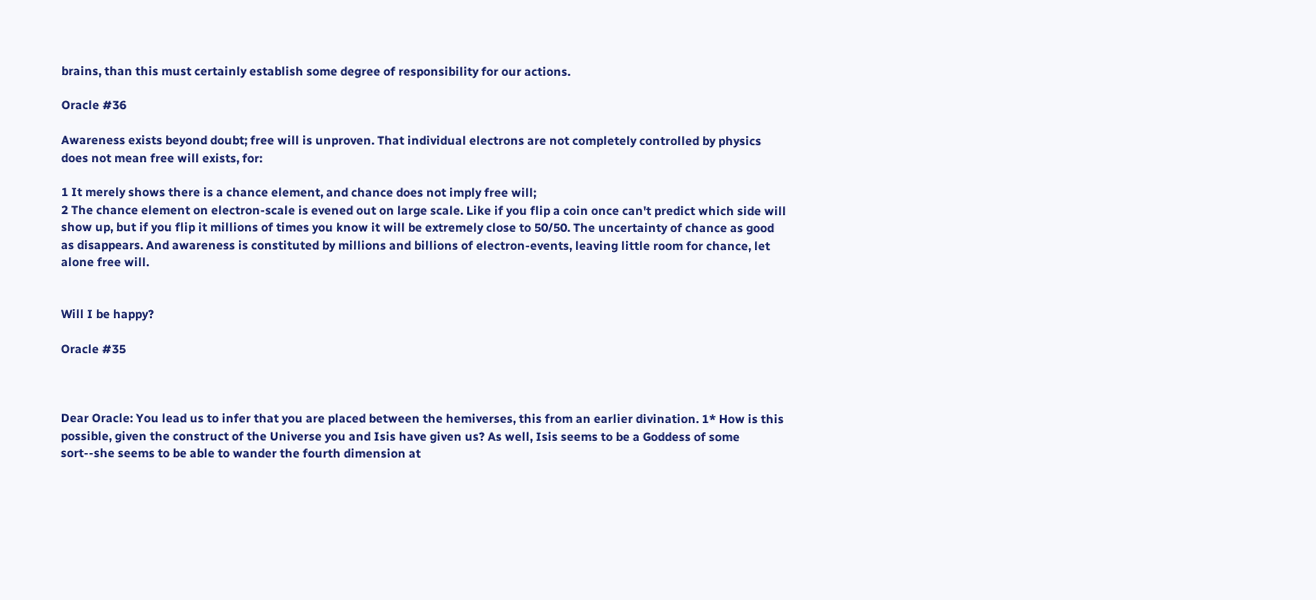brains, than this must certainly establish some degree of responsibility for our actions.

Oracle #36

Awareness exists beyond doubt; free will is unproven. That individual electrons are not completely controlled by physics does not mean free will exists, for:

1 It merely shows there is a chance element, and chance does not imply free will;
2 The chance element on electron-scale is evened out on large scale. Like if you flip a coin once can't predict which side will show up, but if you flip it millions of times you know it will be extremely close to 50/50. The uncertainty of chance as good as disappears. And awareness is constituted by millions and billions of electron-events, leaving little room for chance, let alone free will.


Will I be happy?

Oracle #35



Dear Oracle: You lead us to infer that you are placed between the hemiverses, this from an earlier divination. 1* How is this possible, given the construct of the Universe you and Isis have given us? As well, Isis seems to be a Goddess of some sort--she seems to be able to wander the fourth dimension at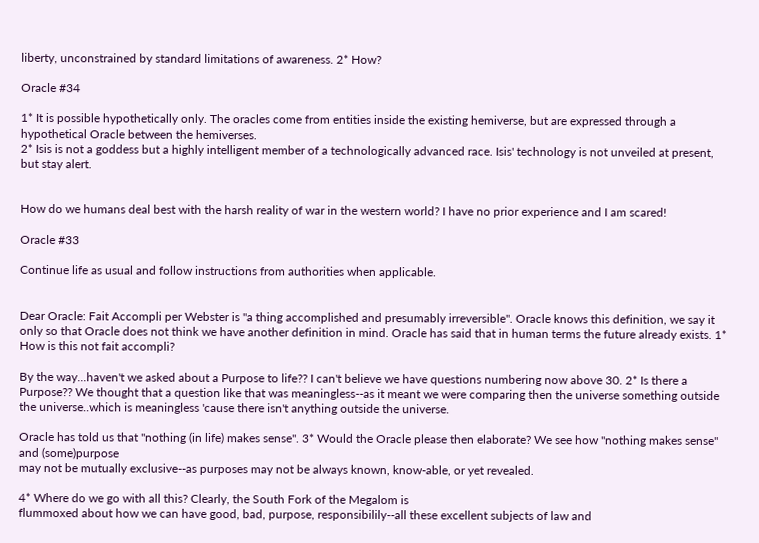liberty, unconstrained by standard limitations of awareness. 2* How?

Oracle #34

1* It is possible hypothetically only. The oracles come from entities inside the existing hemiverse, but are expressed through a hypothetical Oracle between the hemiverses.
2* Isis is not a goddess but a highly intelligent member of a technologically advanced race. Isis' technology is not unveiled at present, but stay alert.


How do we humans deal best with the harsh reality of war in the western world? I have no prior experience and I am scared!

Oracle #33

Continue life as usual and follow instructions from authorities when applicable.


Dear Oracle: Fait Accompli per Webster is "a thing accomplished and presumably irreversible". Oracle knows this definition, we say it only so that Oracle does not think we have another definition in mind. Oracle has said that in human terms the future already exists. 1* How is this not fait accompli?

By the way...haven't we asked about a Purpose to life?? I can't believe we have questions numbering now above 30. 2* Is there a Purpose?? We thought that a question like that was meaningless--as it meant we were comparing then the universe something outside the universe..which is meaningless 'cause there isn't anything outside the universe.

Oracle has told us that "nothing (in life) makes sense". 3* Would the Oracle please then elaborate? We see how "nothing makes sense" and (some)purpose
may not be mutually exclusive--as purposes may not be always known, know-able, or yet revealed.

4* Where do we go with all this? Clearly, the South Fork of the Megalom is
flummoxed about how we can have good, bad, purpose, responsibilily--all these excellent subjects of law and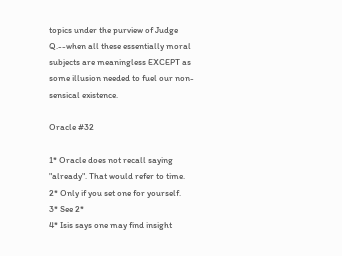topics under the purview of Judge Q.--when all these essentially moral subjects are meaningless EXCEPT as some illusion needed to fuel our non-sensical existence.

Oracle #32

1* Oracle does not recall saying "already". That would refer to time.
2* Only if you set one for yourself.
3* See 2*
4* Isis says one may find insight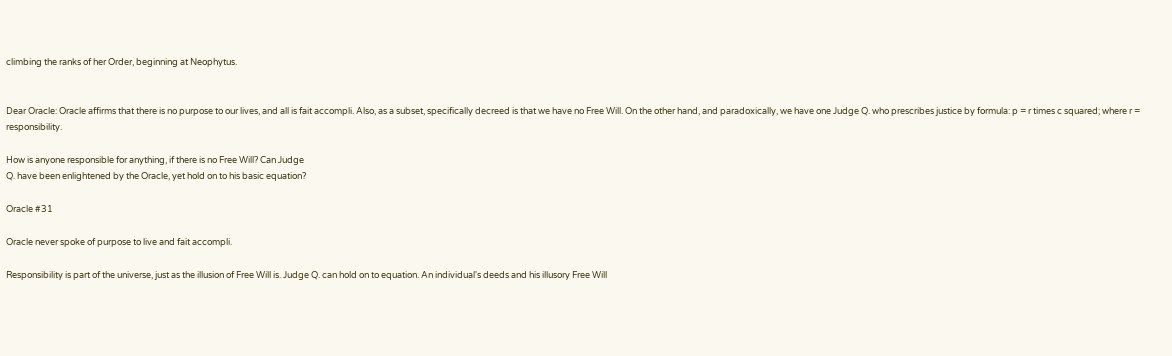climbing the ranks of her Order, beginning at Neophytus.


Dear Oracle: Oracle affirms that there is no purpose to our lives, and all is fait accompli. Also, as a subset, specifically decreed is that we have no Free Will. On the other hand, and paradoxically, we have one Judge Q. who prescribes justice by formula: p = r times c squared; where r = responsibility.

How is anyone responsible for anything, if there is no Free Will? Can Judge
Q. have been enlightened by the Oracle, yet hold on to his basic equation?

Oracle #31

Oracle never spoke of purpose to live and fait accompli.

Responsibility is part of the universe, just as the illusion of Free Will is. Judge Q. can hold on to equation. An individual's deeds and his illusory Free Will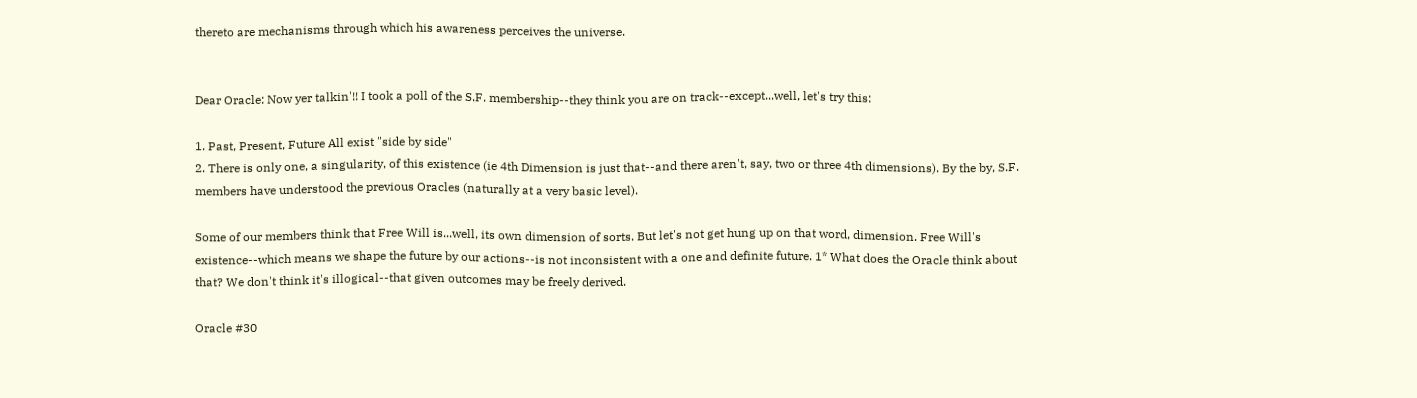thereto are mechanisms through which his awareness perceives the universe.


Dear Oracle: Now yer talkin'!! I took a poll of the S.F. membership--they think you are on track--except...well, let's try this:

1. Past, Present, Future All exist "side by side"
2. There is only one, a singularity, of this existence (ie 4th Dimension is just that--and there aren't, say, two or three 4th dimensions). By the by, S.F. members have understood the previous Oracles (naturally at a very basic level).

Some of our members think that Free Will is...well, its own dimension of sorts. But let's not get hung up on that word, dimension. Free Will's existence--which means we shape the future by our actions--is not inconsistent with a one and definite future. 1* What does the Oracle think about that? We don't think it's illogical--that given outcomes may be freely derived.

Oracle #30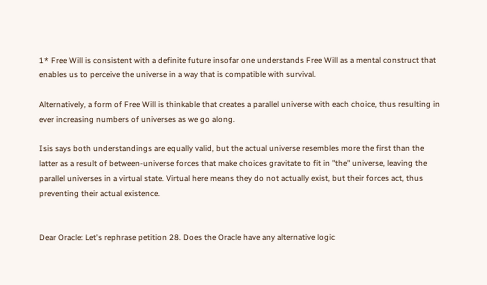1* Free Will is consistent with a definite future insofar one understands Free Will as a mental construct that enables us to perceive the universe in a way that is compatible with survival.

Alternatively, a form of Free Will is thinkable that creates a parallel universe with each choice, thus resulting in ever increasing numbers of universes as we go along.

Isis says both understandings are equally valid, but the actual universe resembles more the first than the latter as a result of between-universe forces that make choices gravitate to fit in "the" universe, leaving the parallel universes in a virtual state. Virtual here means they do not actually exist, but their forces act, thus preventing their actual existence.


Dear Oracle: Let's rephrase petition 28. Does the Oracle have any alternative logic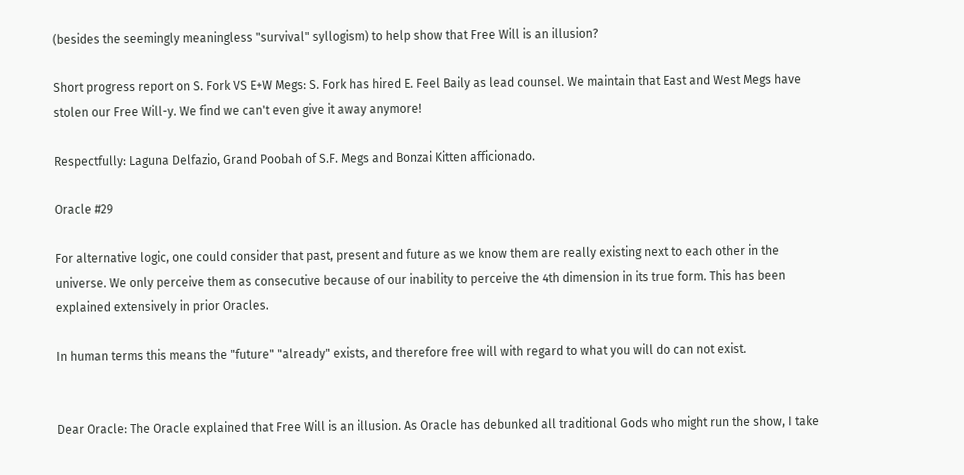(besides the seemingly meaningless "survival" syllogism) to help show that Free Will is an illusion?

Short progress report on S. Fork VS E+W Megs: S. Fork has hired E. Feel Baily as lead counsel. We maintain that East and West Megs have stolen our Free Will-y. We find we can't even give it away anymore!

Respectfully: Laguna Delfazio, Grand Poobah of S.F. Megs and Bonzai Kitten afficionado.

Oracle #29

For alternative logic, one could consider that past, present and future as we know them are really existing next to each other in the universe. We only perceive them as consecutive because of our inability to perceive the 4th dimension in its true form. This has been explained extensively in prior Oracles.

In human terms this means the "future" "already" exists, and therefore free will with regard to what you will do can not exist.


Dear Oracle: The Oracle explained that Free Will is an illusion. As Oracle has debunked all traditional Gods who might run the show, I take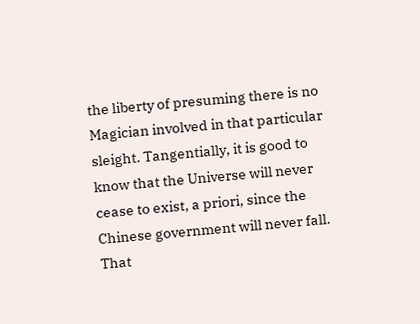the liberty of presuming there is no Magician involved in that particular sleight. Tangentially, it is good to know that the Universe will never cease to exist, a priori, since the Chinese government will never fall. That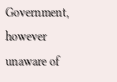Government, however unaware of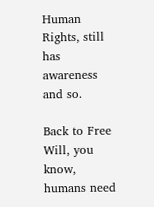Human Rights, still has awareness and so.

Back to Free Will, you know, humans need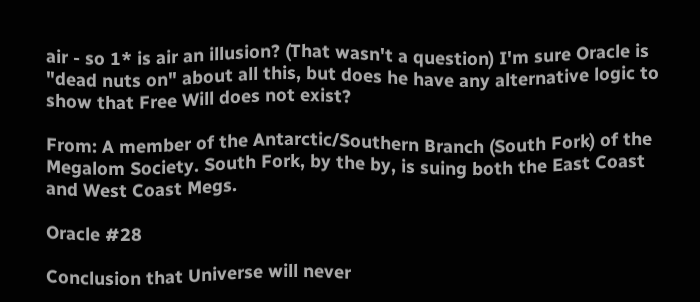air - so 1* is air an illusion? (That wasn't a question) I'm sure Oracle is "dead nuts on" about all this, but does he have any alternative logic to show that Free Will does not exist?

From: A member of the Antarctic/Southern Branch (South Fork) of the Megalom Society. South Fork, by the by, is suing both the East Coast and West Coast Megs.

Oracle #28

Conclusion that Universe will never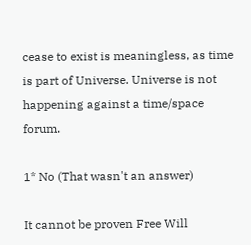cease to exist is meaningless, as time is part of Universe. Universe is not happening against a time/space forum.

1* No (That wasn't an answer)

It cannot be proven Free Will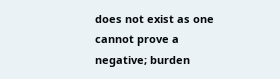does not exist as one cannot prove a negative; burden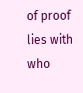of proof lies with who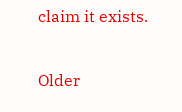claim it exists.

Older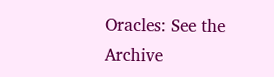Oracles: See the Archive